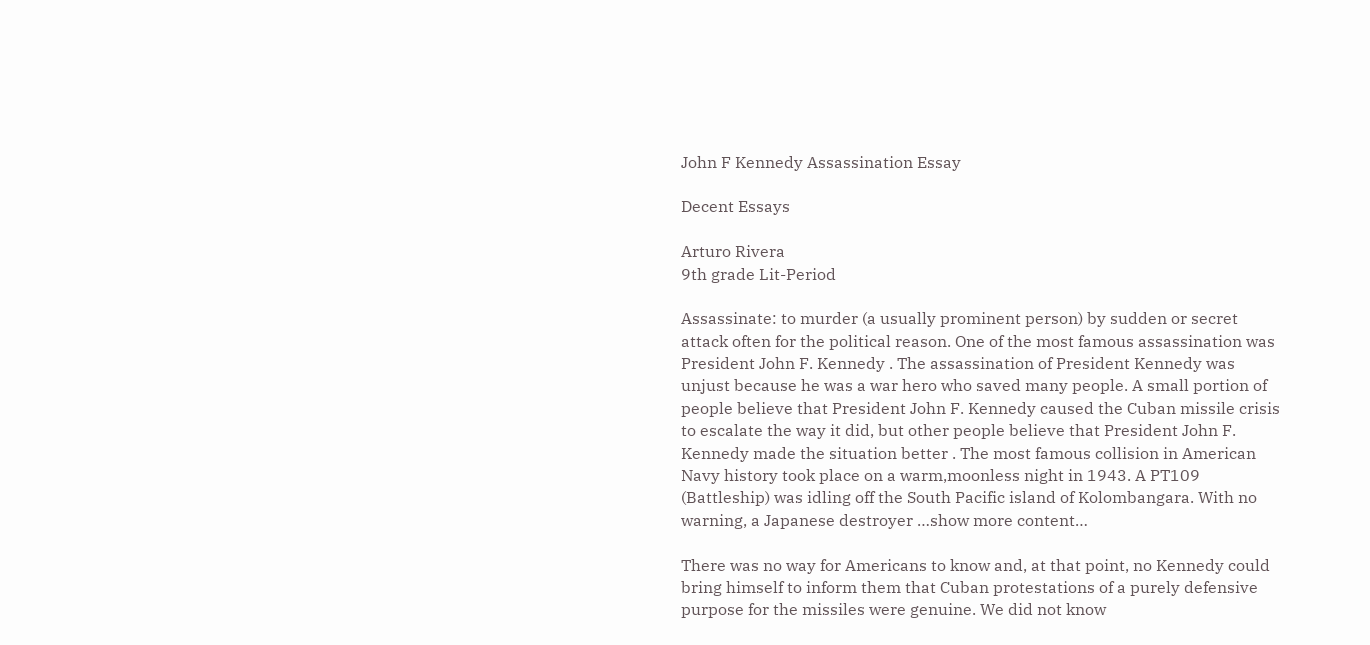John F Kennedy Assassination Essay

Decent Essays

Arturo Rivera
9th grade Lit-Period

Assassinate: to murder (a usually prominent person) by sudden or secret attack often for the political reason. One of the most famous assassination was President John F. Kennedy . The assassination of President Kennedy was unjust because he was a war hero who saved many people. A small portion of people believe that President John F. Kennedy caused the Cuban missile crisis to escalate the way it did, but other people believe that President John F. Kennedy made the situation better . The most famous collision in American Navy history took place on a warm,moonless night in 1943. A PT109 (Battleship) was idling off the South Pacific island of Kolombangara. With no warning, a Japanese destroyer …show more content…

There was no way for Americans to know and, at that point, no Kennedy could bring himself to inform them that Cuban protestations of a purely defensive purpose for the missiles were genuine. We did not know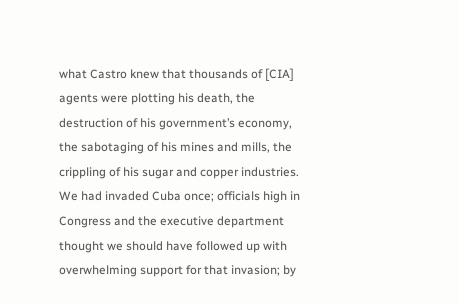what Castro knew that thousands of [CIA] agents were plotting his death, the destruction of his government’s economy, the sabotaging of his mines and mills, the crippling of his sugar and copper industries. We had invaded Cuba once; officials high in Congress and the executive department thought we should have followed up with overwhelming support for that invasion; by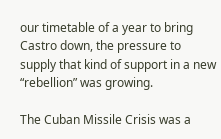our timetable of a year to bring Castro down, the pressure to supply that kind of support in a new “rebellion” was growing.

The Cuban Missile Crisis was a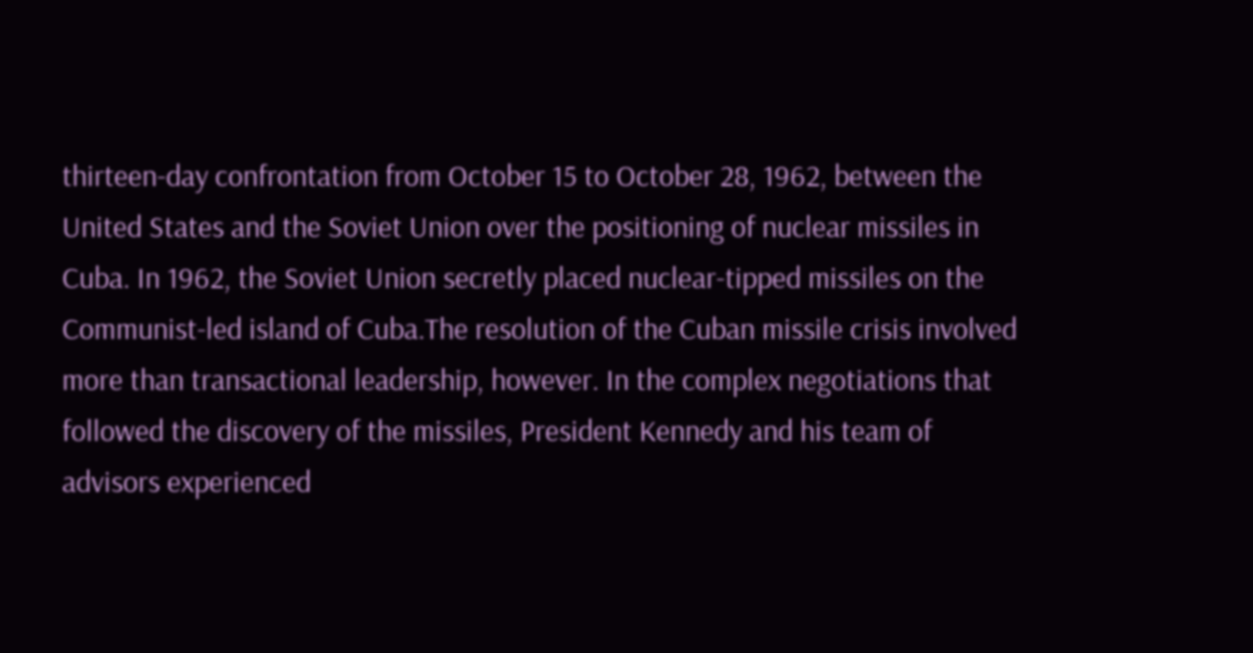thirteen-day confrontation from October 15 to October 28, 1962, between the United States and the Soviet Union over the positioning of nuclear missiles in Cuba. In 1962, the Soviet Union secretly placed nuclear-tipped missiles on the Communist-led island of Cuba.The resolution of the Cuban missile crisis involved more than transactional leadership, however. In the complex negotiations that followed the discovery of the missiles, President Kennedy and his team of advisors experienced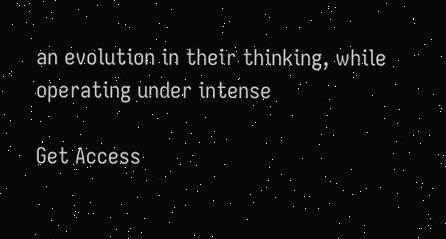an evolution in their thinking, while operating under intense

Get Access